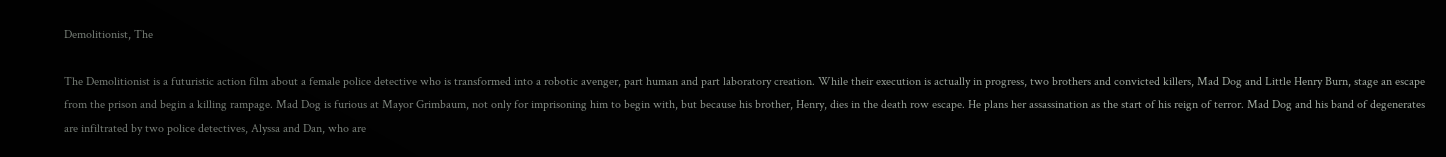Demolitionist, The

The Demolitionist is a futuristic action film about a female police detective who is transformed into a robotic avenger, part human and part laboratory creation. While their execution is actually in progress, two brothers and convicted killers, Mad Dog and Little Henry Burn, stage an escape from the prison and begin a killing rampage. Mad Dog is furious at Mayor Grimbaum, not only for imprisoning him to begin with, but because his brother, Henry, dies in the death row escape. He plans her assassination as the start of his reign of terror. Mad Dog and his band of degenerates are infiltrated by two police detectives, Alyssa and Dan, who are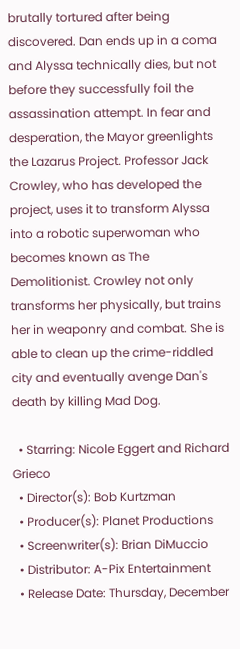brutally tortured after being discovered. Dan ends up in a coma and Alyssa technically dies, but not before they successfully foil the assassination attempt. In fear and desperation, the Mayor greenlights the Lazarus Project. Professor Jack Crowley, who has developed the project, uses it to transform Alyssa into a robotic superwoman who becomes known as The Demolitionist. Crowley not only transforms her physically, but trains her in weaponry and combat. She is able to clean up the crime-riddled city and eventually avenge Dan's death by killing Mad Dog.

  • Starring: Nicole Eggert and Richard Grieco
  • Director(s): Bob Kurtzman
  • Producer(s): Planet Productions
  • Screenwriter(s): Brian DiMuccio
  • Distributor: A-Pix Entertainment
  • Release Date: Thursday, December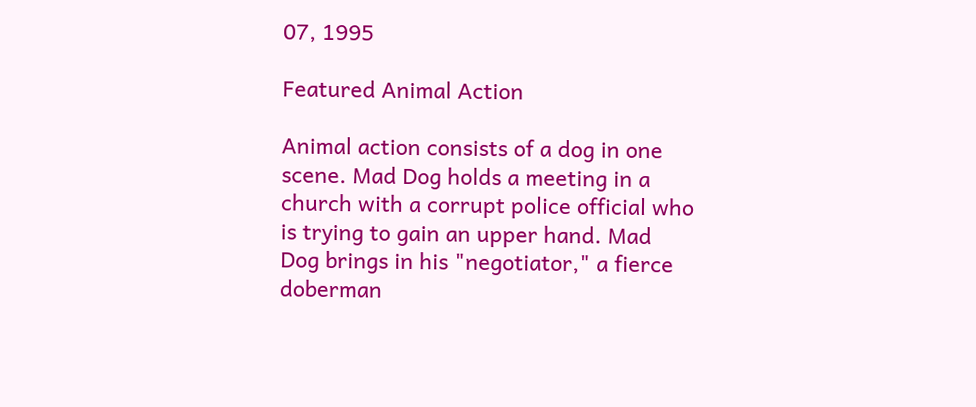07, 1995

Featured Animal Action

Animal action consists of a dog in one scene. Mad Dog holds a meeting in a church with a corrupt police official who is trying to gain an upper hand. Mad Dog brings in his "negotiator," a fierce doberman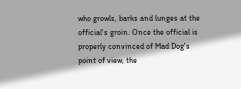who growls, barks and lunges at the official's groin. Once the official is properly convinced of Mad Dog's point of view, the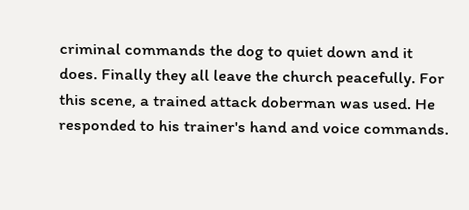criminal commands the dog to quiet down and it does. Finally they all leave the church peacefully. For this scene, a trained attack doberman was used. He responded to his trainer's hand and voice commands.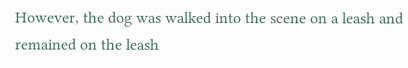However, the dog was walked into the scene on a leash and remained on the leash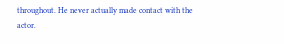throughout. He never actually made contact with the actor.